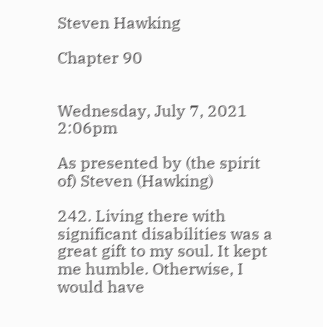Steven Hawking

Chapter 90


Wednesday, July 7, 2021  2:06pm

As presented by (the spirit of) Steven (Hawking)

242. Living there with significant disabilities was a great gift to my soul. It kept me humble. Otherwise, I would have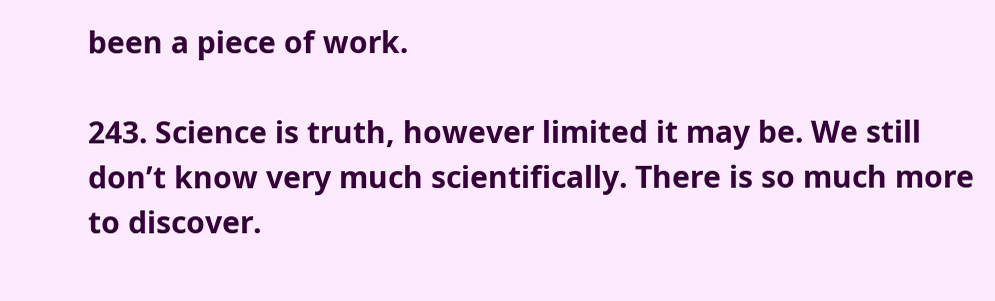been a piece of work.

243. Science is truth, however limited it may be. We still don’t know very much scientifically. There is so much more to discover.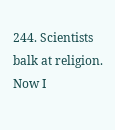244. Scientists balk at religion. Now I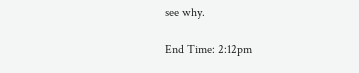see why.

End Time: 2:12pm